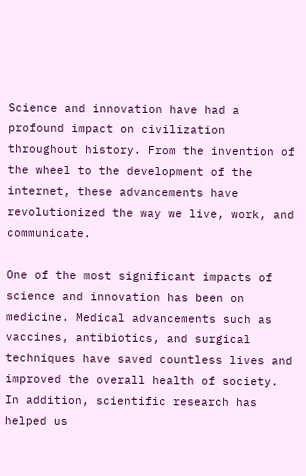Science and innovation have had a profound impact on civilization throughout history. From the invention of the wheel to the development of the internet, these advancements have revolutionized the way we live, work, and communicate.

One of the most significant impacts of science and innovation has been on medicine. Medical advancements such as vaccines, antibiotics, and surgical techniques have saved countless lives and improved the overall health of society. In addition, scientific research has helped us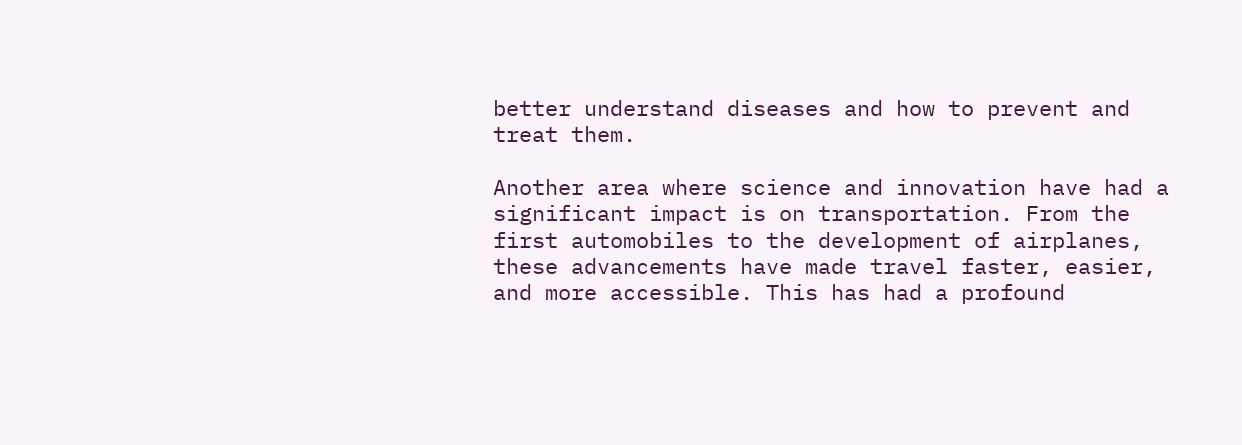better understand diseases and how to prevent and treat them.

Another area where science and innovation have had a significant impact is on transportation. From the first automobiles to the development of airplanes, these advancements have made travel faster, easier, and more accessible. This has had a profound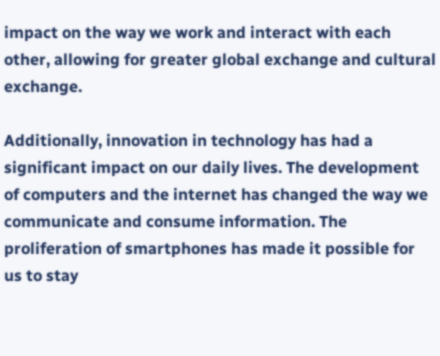impact on the way we work and interact with each other, allowing for greater global exchange and cultural exchange.

Additionally, innovation in technology has had a significant impact on our daily lives. The development of computers and the internet has changed the way we communicate and consume information. The proliferation of smartphones has made it possible for us to stay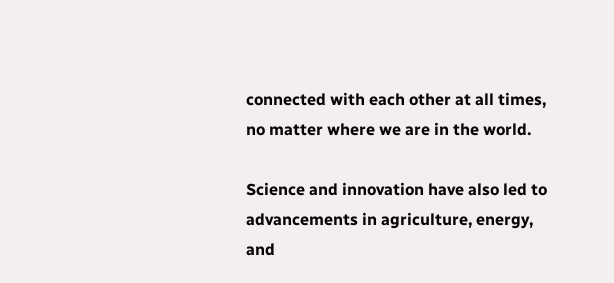connected with each other at all times, no matter where we are in the world.

Science and innovation have also led to advancements in agriculture, energy, and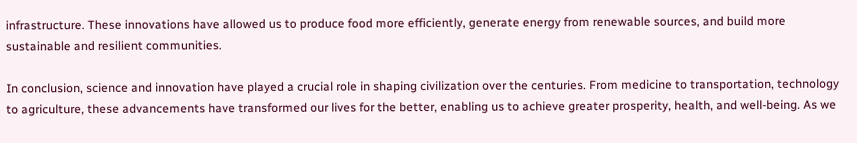infrastructure. These innovations have allowed us to produce food more efficiently, generate energy from renewable sources, and build more sustainable and resilient communities.

In conclusion, science and innovation have played a crucial role in shaping civilization over the centuries. From medicine to transportation, technology to agriculture, these advancements have transformed our lives for the better, enabling us to achieve greater prosperity, health, and well-being. As we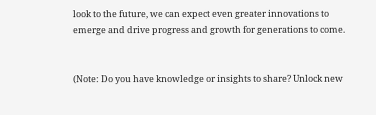look to the future, we can expect even greater innovations to emerge and drive progress and growth for generations to come.


(Note: Do you have knowledge or insights to share? Unlock new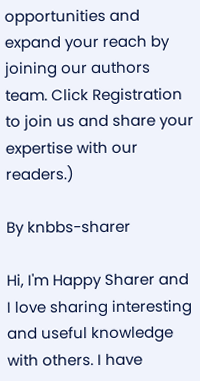opportunities and expand your reach by joining our authors team. Click Registration to join us and share your expertise with our readers.)

By knbbs-sharer

Hi, I'm Happy Sharer and I love sharing interesting and useful knowledge with others. I have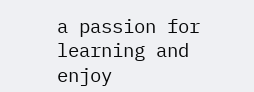a passion for learning and enjoy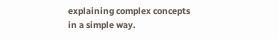explaining complex concepts in a simple way.